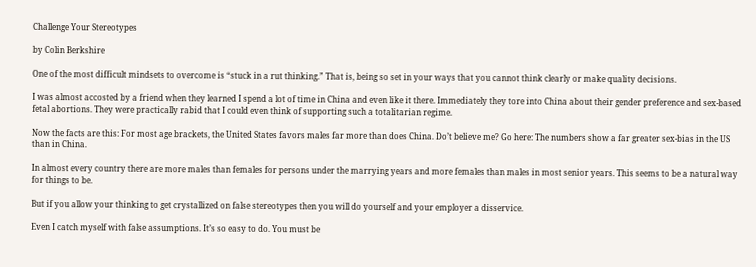Challenge Your Stereotypes

by Colin Berkshire

One of the most difficult mindsets to overcome is “stuck in a rut thinking.” That is, being so set in your ways that you cannot think clearly or make quality decisions.

I was almost accosted by a friend when they learned I spend a lot of time in China and even like it there. Immediately they tore into China about their gender preference and sex-based fetal abortions. They were practically rabid that I could even think of supporting such a totalitarian regime.

Now the facts are this: For most age brackets, the United States favors males far more than does China. Do’t believe me? Go here: The numbers show a far greater sex-bias in the US than in China.

In almost every country there are more males than females for persons under the marrying years and more females than males in most senior years. This seems to be a natural way for things to be.

But if you allow your thinking to get crystallized on false stereotypes then you will do yourself and your employer a disservice.

Even I catch myself with false assumptions. It’s so easy to do. You must be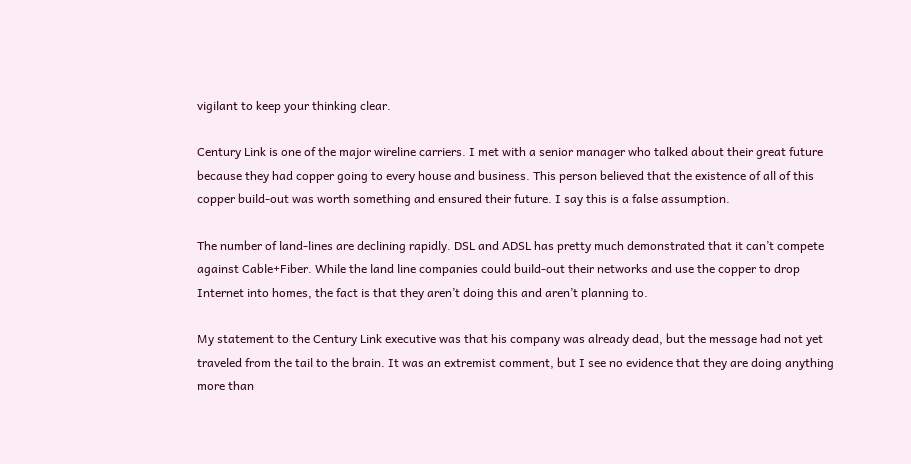vigilant to keep your thinking clear.

Century Link is one of the major wireline carriers. I met with a senior manager who talked about their great future because they had copper going to every house and business. This person believed that the existence of all of this copper build-out was worth something and ensured their future. I say this is a false assumption.

The number of land-lines are declining rapidly. DSL and ADSL has pretty much demonstrated that it can’t compete against Cable+Fiber. While the land line companies could build-out their networks and use the copper to drop Internet into homes, the fact is that they aren’t doing this and aren’t planning to.

My statement to the Century Link executive was that his company was already dead, but the message had not yet traveled from the tail to the brain. It was an extremist comment, but I see no evidence that they are doing anything more than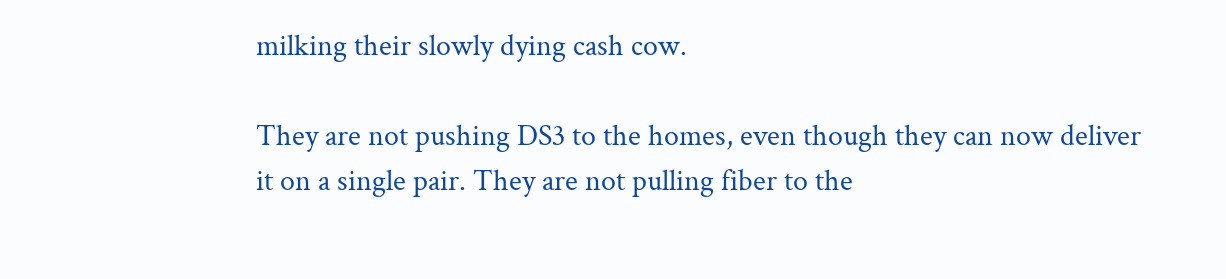milking their slowly dying cash cow.

They are not pushing DS3 to the homes, even though they can now deliver it on a single pair. They are not pulling fiber to the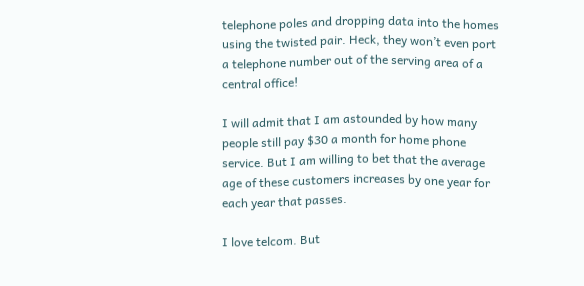telephone poles and dropping data into the homes using the twisted pair. Heck, they won’t even port a telephone number out of the serving area of a central office!

I will admit that I am astounded by how many people still pay $30 a month for home phone service. But I am willing to bet that the average age of these customers increases by one year for each year that passes.

I love telcom. But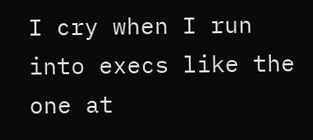I cry when I run into execs like the one at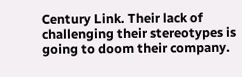Century Link. Their lack of challenging their stereotypes is going to doom their company.